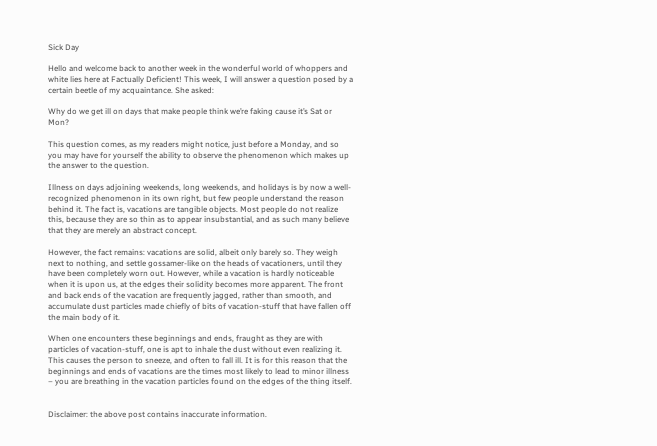Sick Day

Hello and welcome back to another week in the wonderful world of whoppers and white lies here at Factually Deficient! This week, I will answer a question posed by a certain beetle of my acquaintance. She asked:

Why do we get ill on days that make people think we’re faking cause it’s Sat or Mon?

This question comes, as my readers might notice, just before a Monday, and so you may have for yourself the ability to observe the phenomenon which makes up the answer to the question.

Illness on days adjoining weekends, long weekends, and holidays is by now a well-recognized phenomenon in its own right, but few people understand the reason behind it. The fact is, vacations are tangible objects. Most people do not realize this, because they are so thin as to appear insubstantial, and as such many believe that they are merely an abstract concept.

However, the fact remains: vacations are solid, albeit only barely so. They weigh next to nothing, and settle gossamer-like on the heads of vacationers, until they have been completely worn out. However, while a vacation is hardly noticeable when it is upon us, at the edges their solidity becomes more apparent. The front and back ends of the vacation are frequently jagged, rather than smooth, and accumulate dust particles made chiefly of bits of vacation-stuff that have fallen off the main body of it.

When one encounters these beginnings and ends, fraught as they are with particles of vacation-stuff, one is apt to inhale the dust without even realizing it. This causes the person to sneeze, and often to fall ill. It is for this reason that the beginnings and ends of vacations are the times most likely to lead to minor illness – you are breathing in the vacation particles found on the edges of the thing itself.


Disclaimer: the above post contains inaccurate information.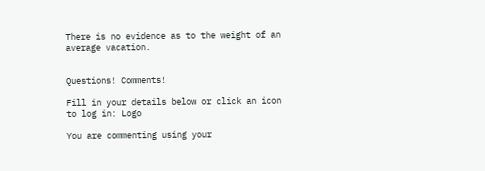There is no evidence as to the weight of an average vacation.


Questions! Comments!

Fill in your details below or click an icon to log in: Logo

You are commenting using your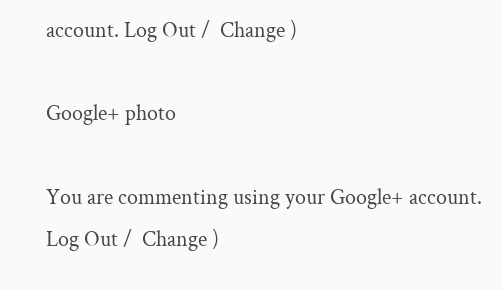account. Log Out /  Change )

Google+ photo

You are commenting using your Google+ account. Log Out /  Change )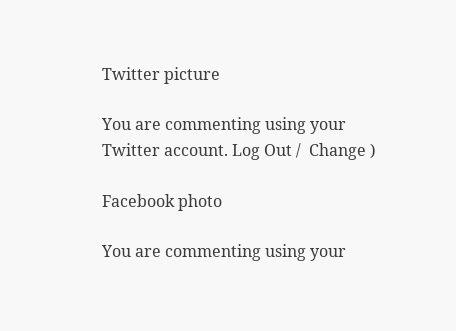Twitter picture

You are commenting using your Twitter account. Log Out /  Change )

Facebook photo

You are commenting using your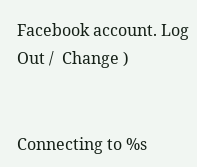Facebook account. Log Out /  Change )


Connecting to %s